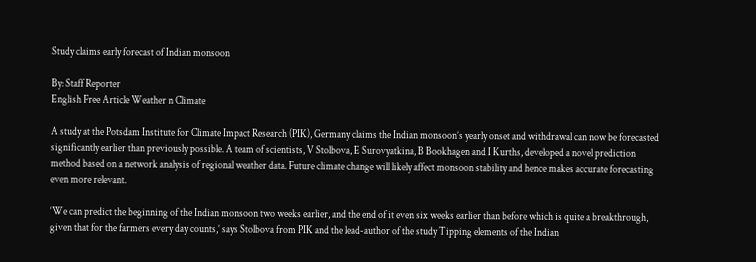Study claims early forecast of Indian monsoon

By: Staff Reporter
English Free Article Weather n Climate

A study at the Potsdam Institute for Climate Impact Research (PIK), Germany claims the Indian monsoon’s yearly onset and withdrawal can now be forecasted significantly earlier than previously possible. A team of scientists, V Stolbova, E Surovyatkina, B Bookhagen and I Kurths, developed a novel prediction method based on a network analysis of regional weather data. Future climate change will likely affect monsoon stability and hence makes accurate forecasting even more relevant.

‘We can predict the beginning of the Indian monsoon two weeks earlier, and the end of it even six weeks earlier than before which is quite a breakthrough, given that for the farmers every day counts,’ says Stolbova from PIK and the lead-author of the study Tipping elements of the Indian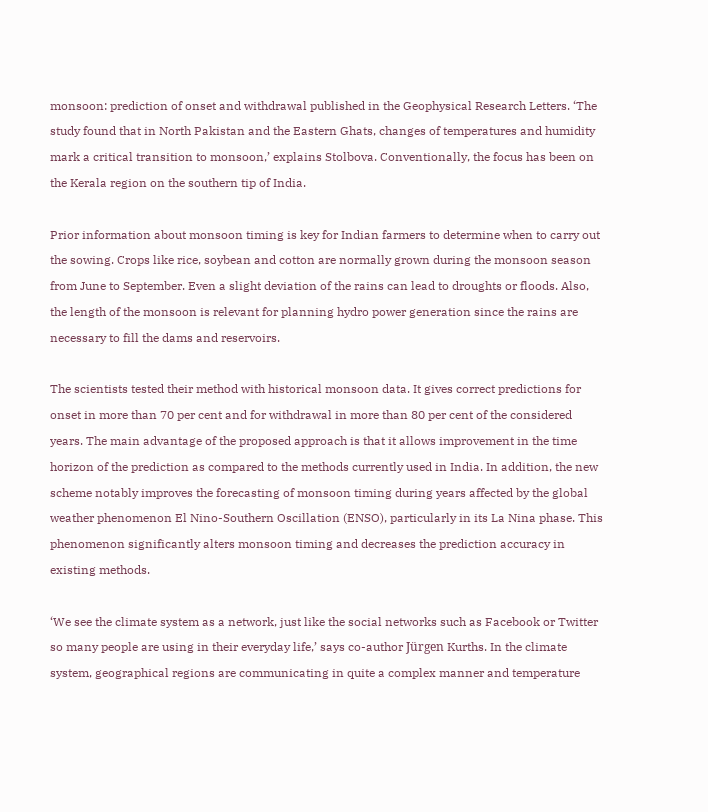monsoon: prediction of onset and withdrawal published in the Geophysical Research Letters. ‘The study found that in North Pakistan and the Eastern Ghats, changes of temperatures and humidity mark a critical transition to monsoon,’ explains Stolbova. Conventionally, the focus has been on the Kerala region on the southern tip of India.

Prior information about monsoon timing is key for Indian farmers to determine when to carry out the sowing. Crops like rice, soybean and cotton are normally grown during the monsoon season from June to September. Even a slight deviation of the rains can lead to droughts or floods. Also, the length of the monsoon is relevant for planning hydro power generation since the rains are necessary to fill the dams and reservoirs.

The scientists tested their method with historical monsoon data. It gives correct predictions for onset in more than 70 per cent and for withdrawal in more than 80 per cent of the considered years. The main advantage of the proposed approach is that it allows improvement in the time horizon of the prediction as compared to the methods currently used in India. In addition, the new scheme notably improves the forecasting of monsoon timing during years affected by the global weather phenomenon El Nino-Southern Oscillation (ENSO), particularly in its La Nina phase. This phenomenon significantly alters monsoon timing and decreases the prediction accuracy in existing methods.

‘We see the climate system as a network, just like the social networks such as Facebook or Twitter so many people are using in their everyday life,’ says co-author Jürgen Kurths. In the climate system, geographical regions are communicating in quite a complex manner and temperature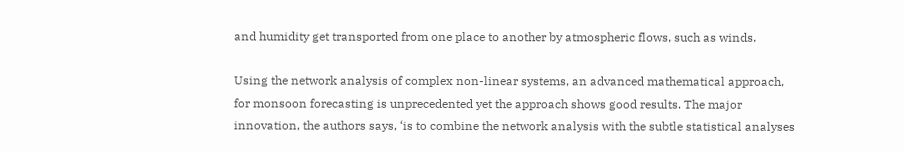and humidity get transported from one place to another by atmospheric flows, such as winds.

Using the network analysis of complex non-linear systems, an advanced mathematical approach, for monsoon forecasting is unprecedented yet the approach shows good results. The major innovation, the authors says, ‘is to combine the network analysis with the subtle statistical analyses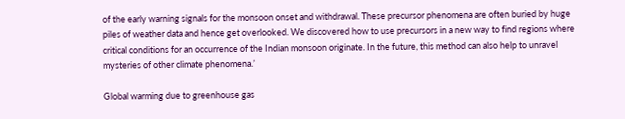of the early warning signals for the monsoon onset and withdrawal. These precursor phenomena are often buried by huge piles of weather data and hence get overlooked. We discovered how to use precursors in a new way to find regions where critical conditions for an occurrence of the Indian monsoon originate. In the future, this method can also help to unravel mysteries of other climate phenomena.’

Global warming due to greenhouse gas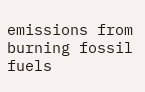emissions from burning fossil fuels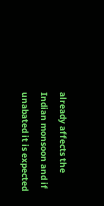already affects the Indian monsoon and if unabated it is expected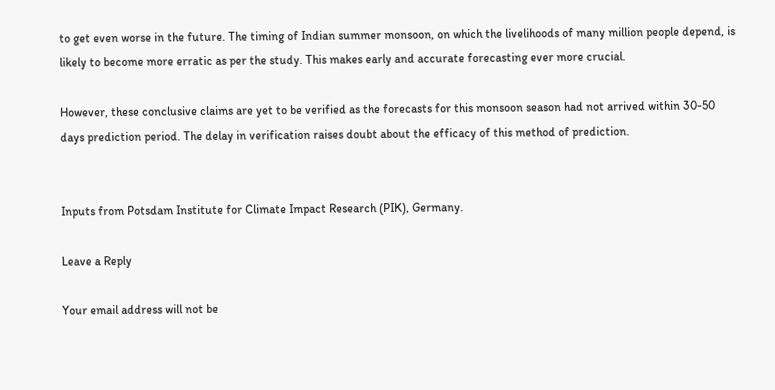to get even worse in the future. The timing of Indian summer monsoon, on which the livelihoods of many million people depend, is likely to become more erratic as per the study. This makes early and accurate forecasting ever more crucial.

However, these conclusive claims are yet to be verified as the forecasts for this monsoon season had not arrived within 30-50 days prediction period. The delay in verification raises doubt about the efficacy of this method of prediction.


Inputs from Potsdam Institute for Climate Impact Research (PIK), Germany.

Leave a Reply

Your email address will not be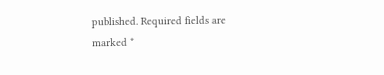published. Required fields are marked *